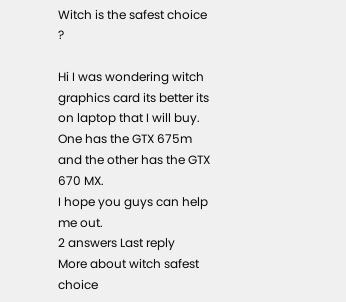Witch is the safest choice ?

Hi I was wondering witch graphics card its better its on laptop that I will buy. One has the GTX 675m and the other has the GTX 670 MX.
I hope you guys can help me out.
2 answers Last reply
More about witch safest choice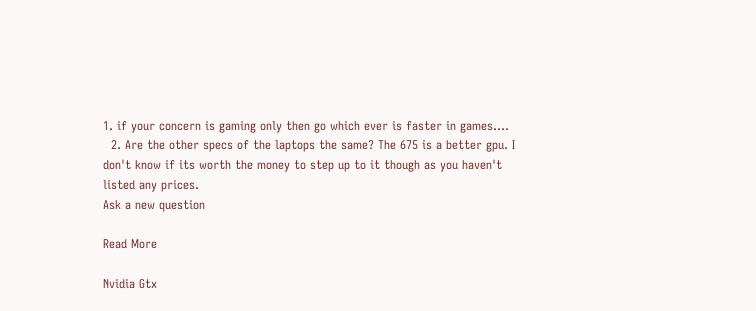1. if your concern is gaming only then go which ever is faster in games....
  2. Are the other specs of the laptops the same? The 675 is a better gpu. I don't know if its worth the money to step up to it though as you haven't listed any prices.
Ask a new question

Read More

Nvidia Gtx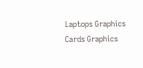Laptops Graphics Cards Graphics